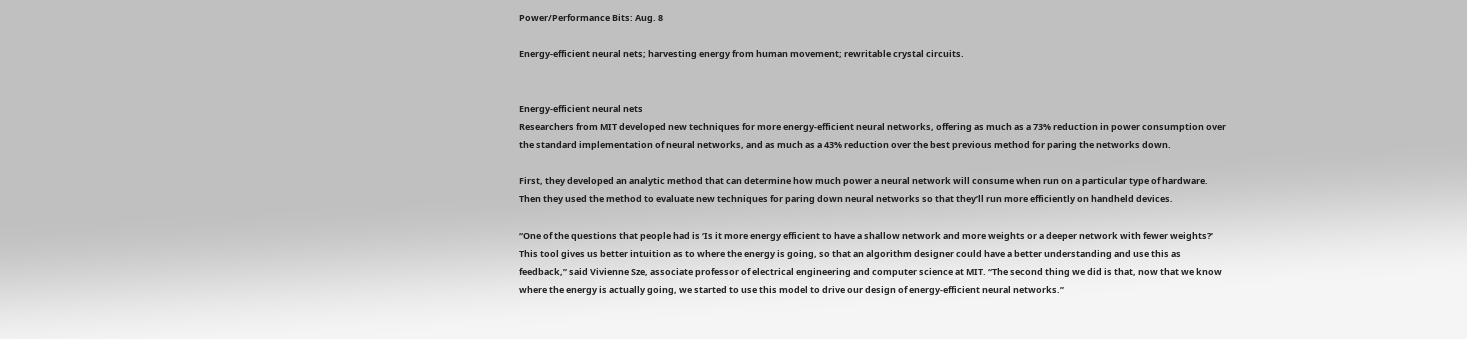Power/Performance Bits: Aug. 8

Energy-efficient neural nets; harvesting energy from human movement; rewritable crystal circuits.


Energy-efficient neural nets
Researchers from MIT developed new techniques for more energy-efficient neural networks, offering as much as a 73% reduction in power consumption over the standard implementation of neural networks, and as much as a 43% reduction over the best previous method for paring the networks down.

First, they developed an analytic method that can determine how much power a neural network will consume when run on a particular type of hardware. Then they used the method to evaluate new techniques for paring down neural networks so that they’ll run more efficiently on handheld devices.

“One of the questions that people had is ‘Is it more energy efficient to have a shallow network and more weights or a deeper network with fewer weights?’ This tool gives us better intuition as to where the energy is going, so that an algorithm designer could have a better understanding and use this as feedback,” said Vivienne Sze, associate professor of electrical engineering and computer science at MIT. “The second thing we did is that, now that we know where the energy is actually going, we started to use this model to drive our design of energy-efficient neural networks.”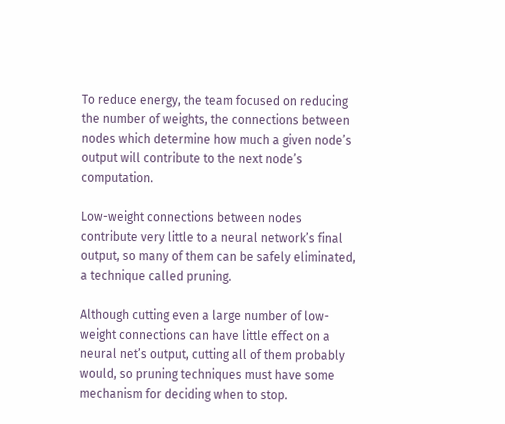To reduce energy, the team focused on reducing the number of weights, the connections between nodes which determine how much a given node’s output will contribute to the next node’s computation.

Low-weight connections between nodes contribute very little to a neural network’s final output, so many of them can be safely eliminated, a technique called pruning.

Although cutting even a large number of low-weight connections can have little effect on a neural net’s output, cutting all of them probably would, so pruning techniques must have some mechanism for deciding when to stop.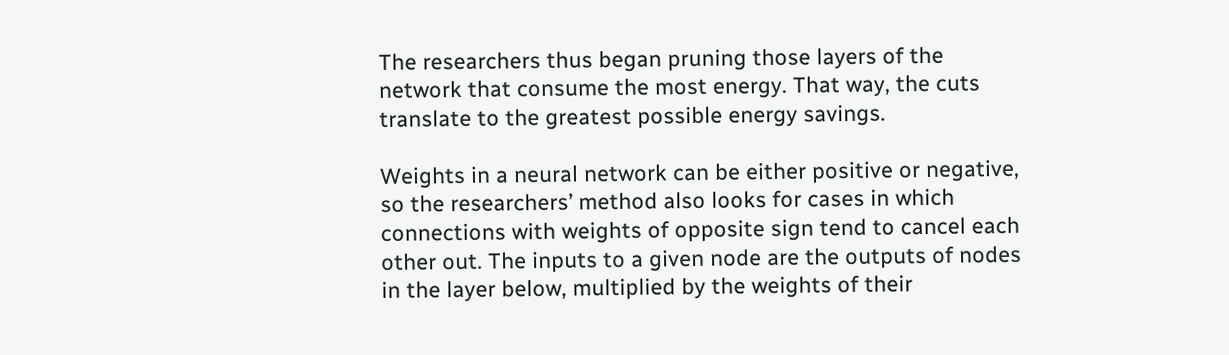The researchers thus began pruning those layers of the network that consume the most energy. That way, the cuts translate to the greatest possible energy savings.

Weights in a neural network can be either positive or negative, so the researchers’ method also looks for cases in which connections with weights of opposite sign tend to cancel each other out. The inputs to a given node are the outputs of nodes in the layer below, multiplied by the weights of their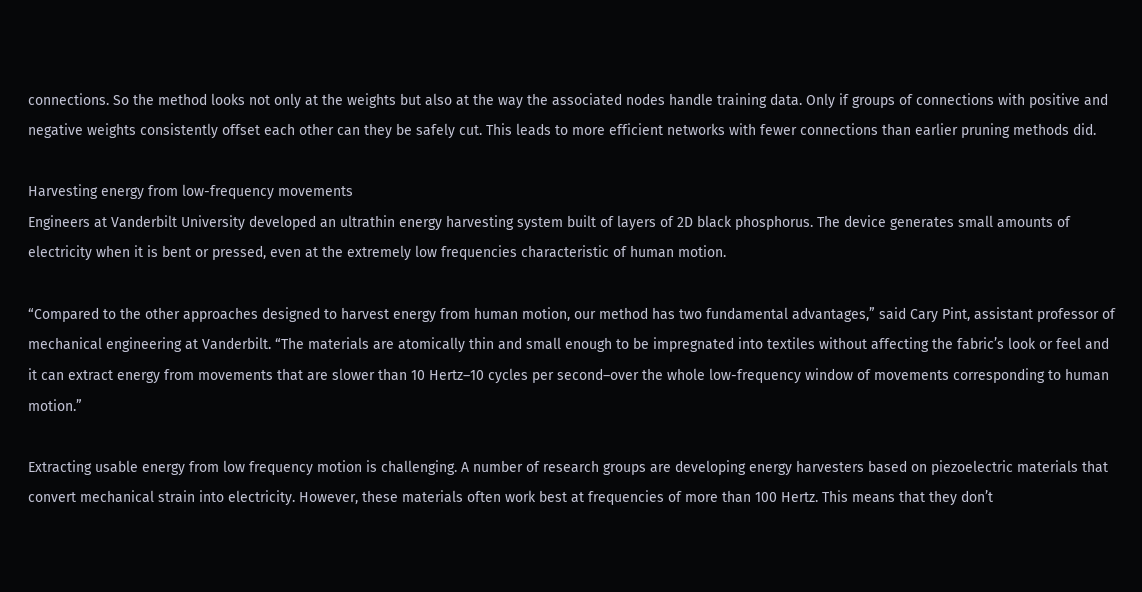connections. So the method looks not only at the weights but also at the way the associated nodes handle training data. Only if groups of connections with positive and negative weights consistently offset each other can they be safely cut. This leads to more efficient networks with fewer connections than earlier pruning methods did.

Harvesting energy from low-frequency movements
Engineers at Vanderbilt University developed an ultrathin energy harvesting system built of layers of 2D black phosphorus. The device generates small amounts of electricity when it is bent or pressed, even at the extremely low frequencies characteristic of human motion.

“Compared to the other approaches designed to harvest energy from human motion, our method has two fundamental advantages,” said Cary Pint, assistant professor of mechanical engineering at Vanderbilt. “The materials are atomically thin and small enough to be impregnated into textiles without affecting the fabric’s look or feel and it can extract energy from movements that are slower than 10 Hertz–10 cycles per second–over the whole low-frequency window of movements corresponding to human motion.”

Extracting usable energy from low frequency motion is challenging. A number of research groups are developing energy harvesters based on piezoelectric materials that convert mechanical strain into electricity. However, these materials often work best at frequencies of more than 100 Hertz. This means that they don’t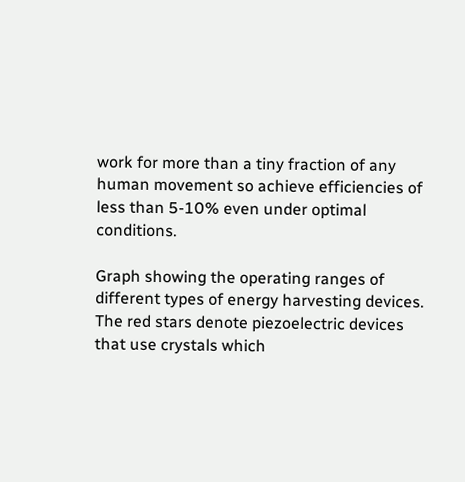work for more than a tiny fraction of any human movement so achieve efficiencies of less than 5-10% even under optimal conditions.

Graph showing the operating ranges of different types of energy harvesting devices. The red stars denote piezoelectric devices that use crystals which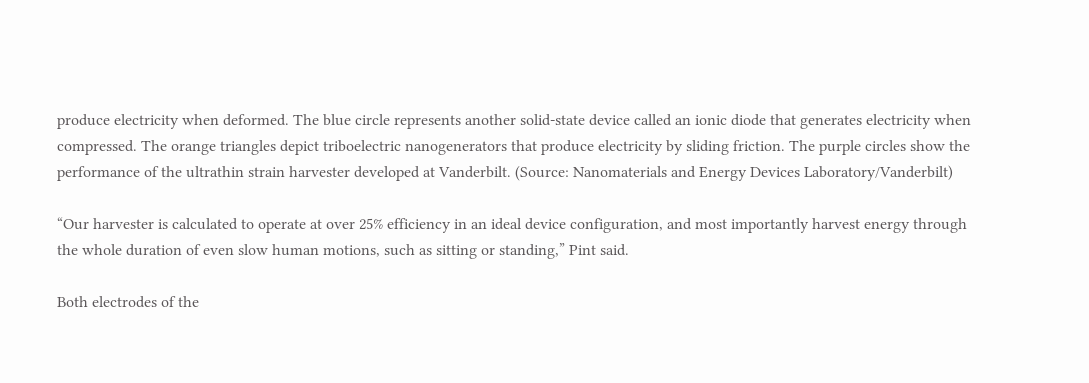produce electricity when deformed. The blue circle represents another solid-state device called an ionic diode that generates electricity when compressed. The orange triangles depict triboelectric nanogenerators that produce electricity by sliding friction. The purple circles show the performance of the ultrathin strain harvester developed at Vanderbilt. (Source: Nanomaterials and Energy Devices Laboratory/Vanderbilt)

“Our harvester is calculated to operate at over 25% efficiency in an ideal device configuration, and most importantly harvest energy through the whole duration of even slow human motions, such as sitting or standing,” Pint said.

Both electrodes of the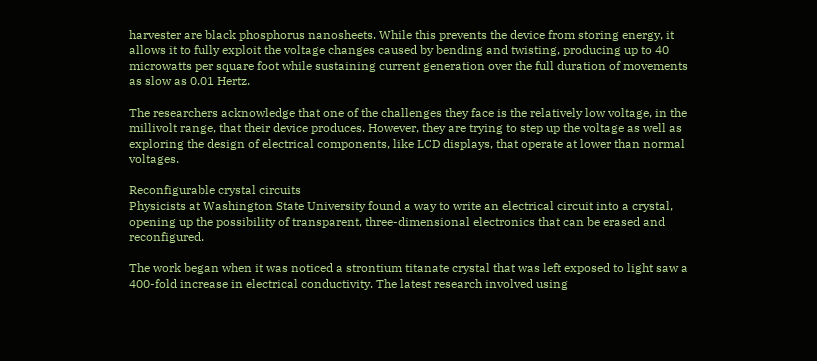harvester are black phosphorus nanosheets. While this prevents the device from storing energy, it allows it to fully exploit the voltage changes caused by bending and twisting, producing up to 40 microwatts per square foot while sustaining current generation over the full duration of movements as slow as 0.01 Hertz.

The researchers acknowledge that one of the challenges they face is the relatively low voltage, in the millivolt range, that their device produces. However, they are trying to step up the voltage as well as exploring the design of electrical components, like LCD displays, that operate at lower than normal voltages.

Reconfigurable crystal circuits
Physicists at Washington State University found a way to write an electrical circuit into a crystal, opening up the possibility of transparent, three-dimensional electronics that can be erased and reconfigured.

The work began when it was noticed a strontium titanate crystal that was left exposed to light saw a 400-fold increase in electrical conductivity. The latest research involved using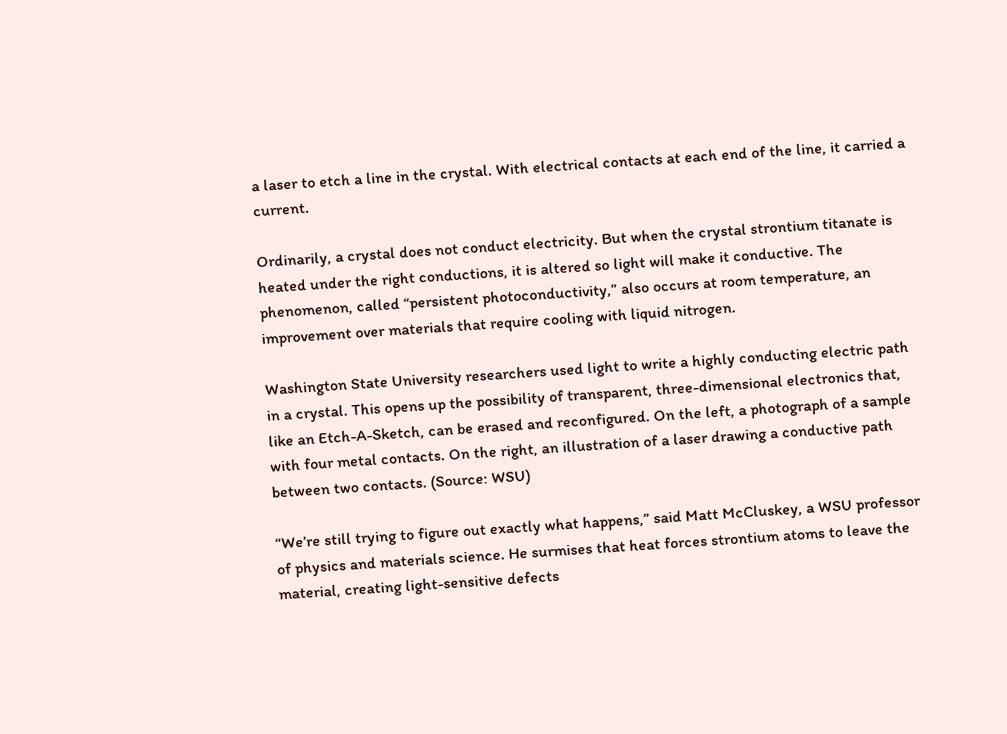a laser to etch a line in the crystal. With electrical contacts at each end of the line, it carried a current.

Ordinarily, a crystal does not conduct electricity. But when the crystal strontium titanate is heated under the right conductions, it is altered so light will make it conductive. The phenomenon, called “persistent photoconductivity,” also occurs at room temperature, an improvement over materials that require cooling with liquid nitrogen.

Washington State University researchers used light to write a highly conducting electric path in a crystal. This opens up the possibility of transparent, three-dimensional electronics that, like an Etch-A-Sketch, can be erased and reconfigured. On the left, a photograph of a sample with four metal contacts. On the right, an illustration of a laser drawing a conductive path between two contacts. (Source: WSU)

“We’re still trying to figure out exactly what happens,” said Matt McCluskey, a WSU professor of physics and materials science. He surmises that heat forces strontium atoms to leave the material, creating light-sensitive defects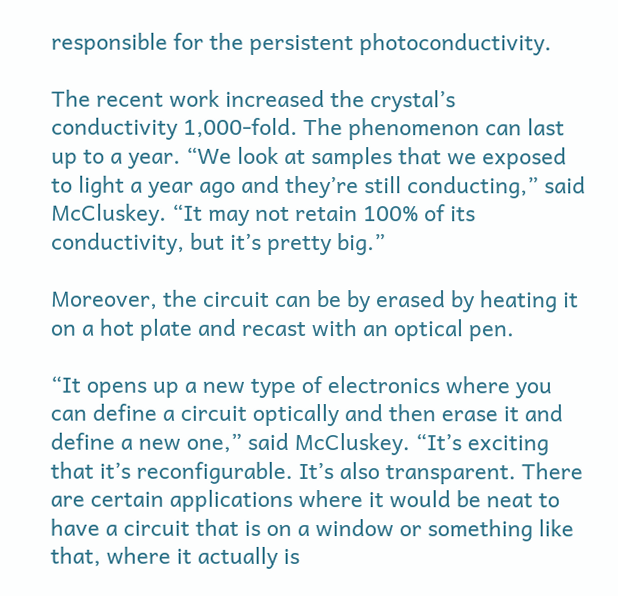responsible for the persistent photoconductivity.

The recent work increased the crystal’s conductivity 1,000-fold. The phenomenon can last up to a year. “We look at samples that we exposed to light a year ago and they’re still conducting,” said McCluskey. “It may not retain 100% of its conductivity, but it’s pretty big.”

Moreover, the circuit can be by erased by heating it on a hot plate and recast with an optical pen.

“It opens up a new type of electronics where you can define a circuit optically and then erase it and define a new one,” said McCluskey. “It’s exciting that it’s reconfigurable. It’s also transparent. There are certain applications where it would be neat to have a circuit that is on a window or something like that, where it actually is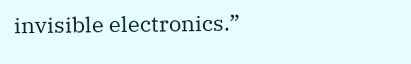invisible electronics.”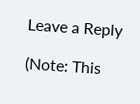Leave a Reply

(Note: This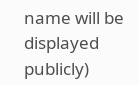name will be displayed publicly)